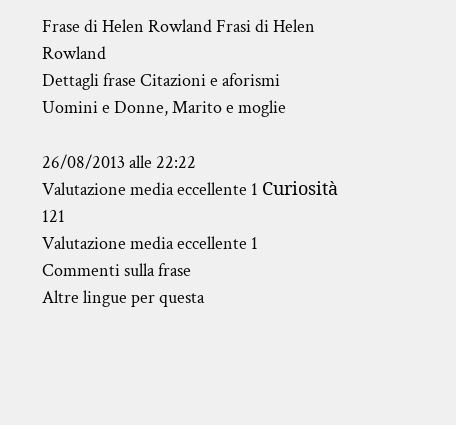Frase di Helen Rowland Frasi di Helen Rowland
Dettagli frase Citazioni e aforismi
Uomini e Donne, Marito e moglie

26/08/2013 alle 22:22
Valutazione media eccellente 1 Curiosità 121
Valutazione media eccellente 1
Commenti sulla frase
Altre lingue per questa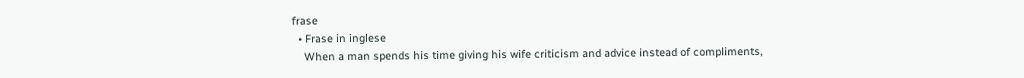frase
  • Frase in inglese
    When a man spends his time giving his wife criticism and advice instead of compliments,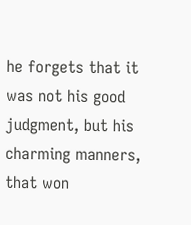he forgets that it was not his good judgment, but his charming manners, that won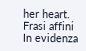her heart.
Frasi affini
In evidenza